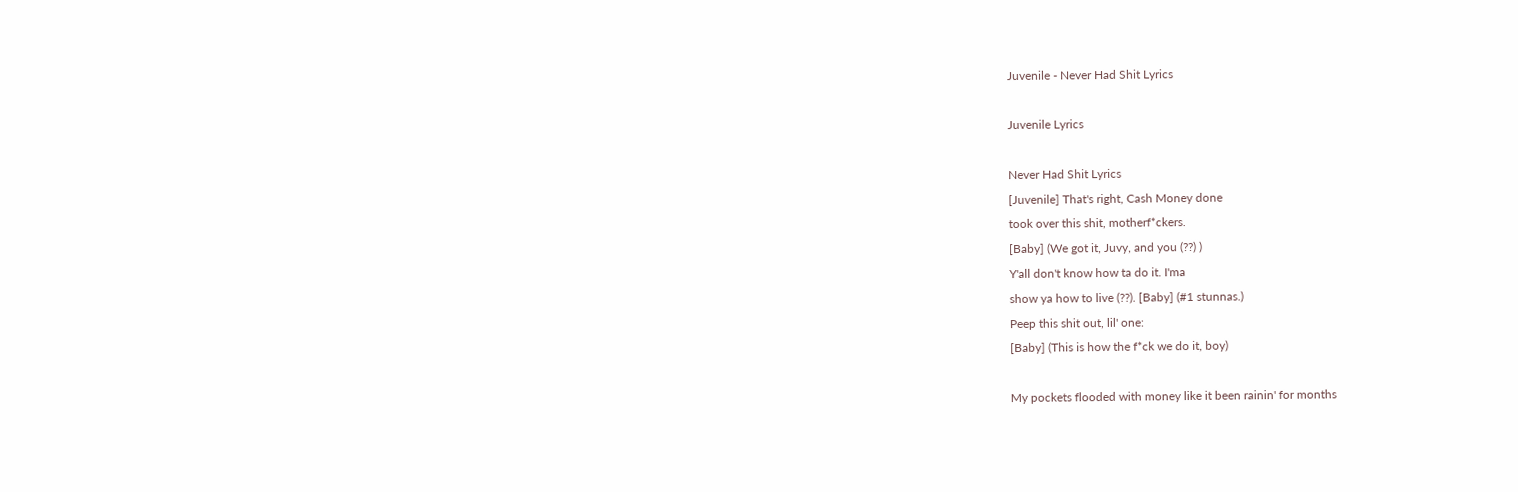Juvenile - Never Had Shit Lyrics

Juvenile Lyrics

Never Had Shit Lyrics
[Juvenile] That's right, Cash Money done
took over this shit, motherf*ckers.
[Baby] (We got it, Juvy, and you (??) )
Y'all don't know how ta do it. I'ma
show ya how to live (??). [Baby] (#1 stunnas.)
Peep this shit out, lil' one:
[Baby] (This is how the f*ck we do it, boy)

My pockets flooded with money like it been rainin' for months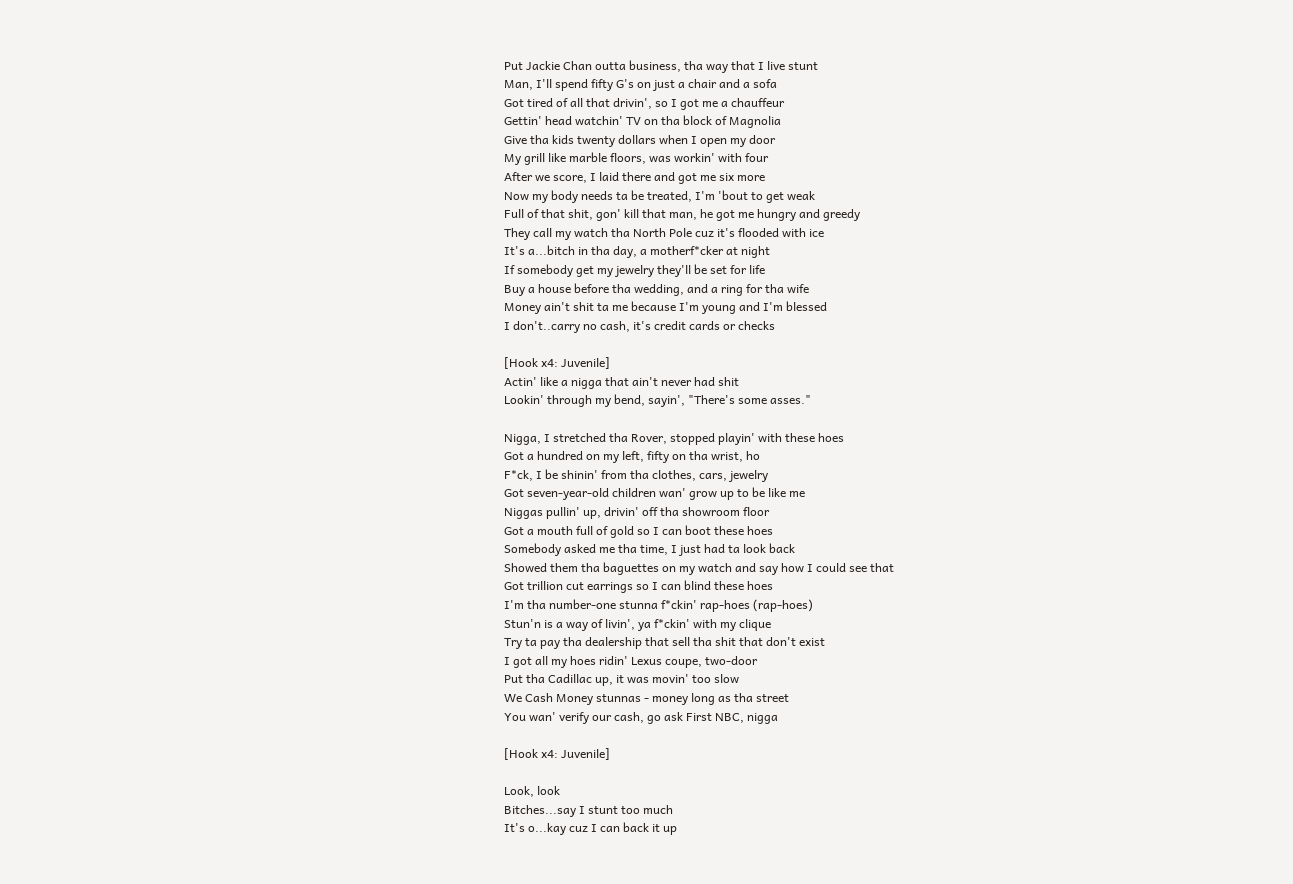Put Jackie Chan outta business, tha way that I live stunt
Man, I'll spend fifty G's on just a chair and a sofa
Got tired of all that drivin', so I got me a chauffeur
Gettin' head watchin' TV on tha block of Magnolia
Give tha kids twenty dollars when I open my door
My grill like marble floors, was workin' with four
After we score, I laid there and got me six more
Now my body needs ta be treated, I'm 'bout to get weak
Full of that shit, gon' kill that man, he got me hungry and greedy
They call my watch tha North Pole cuz it's flooded with ice
It's a...bitch in tha day, a motherf*cker at night
If somebody get my jewelry they'll be set for life
Buy a house before tha wedding, and a ring for tha wife
Money ain't shit ta me because I'm young and I'm blessed
I don't..carry no cash, it's credit cards or checks

[Hook x4: Juvenile]
Actin' like a nigga that ain't never had shit
Lookin' through my bend, sayin', "There's some asses."

Nigga, I stretched tha Rover, stopped playin' with these hoes
Got a hundred on my left, fifty on tha wrist, ho
F*ck, I be shinin' from tha clothes, cars, jewelry
Got seven-year-old children wan' grow up to be like me
Niggas pullin' up, drivin' off tha showroom floor
Got a mouth full of gold so I can boot these hoes
Somebody asked me tha time, I just had ta look back
Showed them tha baguettes on my watch and say how I could see that
Got trillion cut earrings so I can blind these hoes
I'm tha number-one stunna f*ckin' rap-hoes (rap-hoes)
Stun'n is a way of livin', ya f*ckin' with my clique
Try ta pay tha dealership that sell tha shit that don't exist
I got all my hoes ridin' Lexus coupe, two-door
Put tha Cadillac up, it was movin' too slow
We Cash Money stunnas - money long as tha street
You wan' verify our cash, go ask First NBC, nigga

[Hook x4: Juvenile]

Look, look
Bitches...say I stunt too much
It's o...kay cuz I can back it up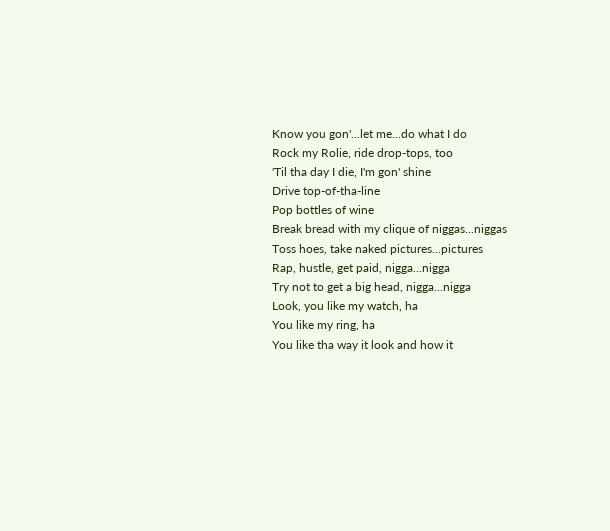Know you gon'...let me...do what I do
Rock my Rolie, ride drop-tops, too
'Til tha day I die, I'm gon' shine
Drive top-of-tha-line
Pop bottles of wine
Break bread with my clique of niggas...niggas
Toss hoes, take naked pictures...pictures
Rap, hustle, get paid, nigga...nigga
Try not to get a big head, nigga...nigga
Look, you like my watch, ha
You like my ring, ha
You like tha way it look and how it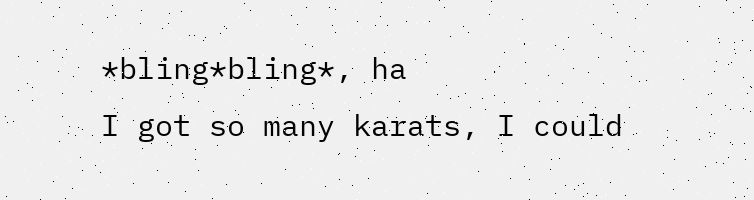*bling*bling*, ha
I got so many karats, I could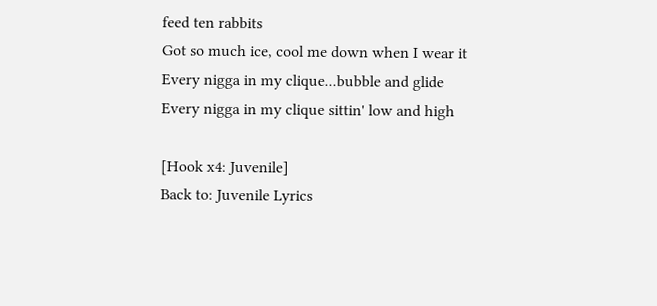feed ten rabbits
Got so much ice, cool me down when I wear it
Every nigga in my clique...bubble and glide
Every nigga in my clique sittin' low and high

[Hook x4: Juvenile]
Back to: Juvenile Lyrics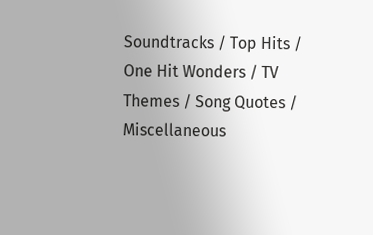Soundtracks / Top Hits / One Hit Wonders / TV Themes / Song Quotes / Miscellaneous